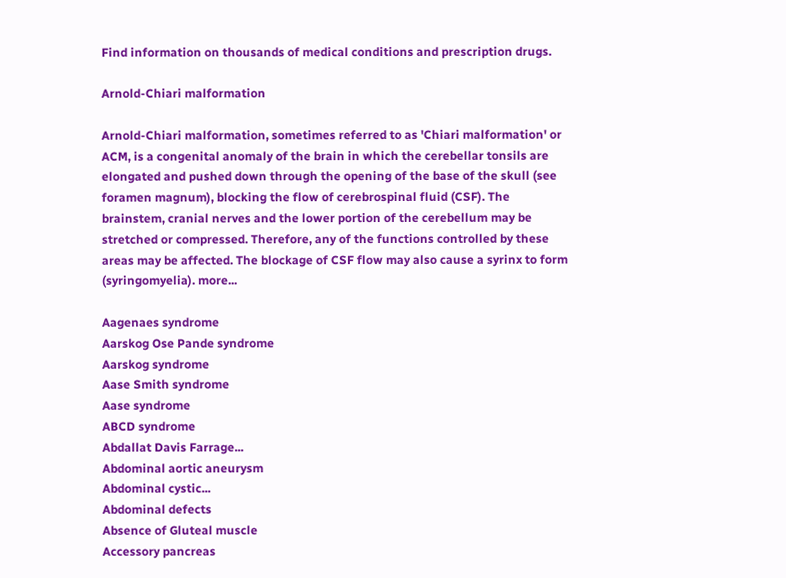Find information on thousands of medical conditions and prescription drugs.

Arnold-Chiari malformation

Arnold-Chiari malformation, sometimes referred to as 'Chiari malformation' or ACM, is a congenital anomaly of the brain in which the cerebellar tonsils are elongated and pushed down through the opening of the base of the skull (see foramen magnum), blocking the flow of cerebrospinal fluid (CSF). The brainstem, cranial nerves and the lower portion of the cerebellum may be stretched or compressed. Therefore, any of the functions controlled by these areas may be affected. The blockage of CSF flow may also cause a syrinx to form (syringomyelia). more...

Aagenaes syndrome
Aarskog Ose Pande syndrome
Aarskog syndrome
Aase Smith syndrome
Aase syndrome
ABCD syndrome
Abdallat Davis Farrage...
Abdominal aortic aneurysm
Abdominal cystic...
Abdominal defects
Absence of Gluteal muscle
Accessory pancreas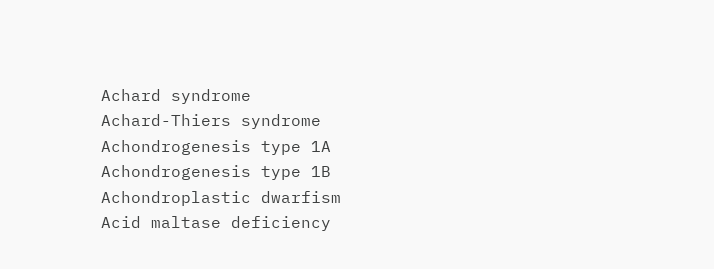Achard syndrome
Achard-Thiers syndrome
Achondrogenesis type 1A
Achondrogenesis type 1B
Achondroplastic dwarfism
Acid maltase deficiency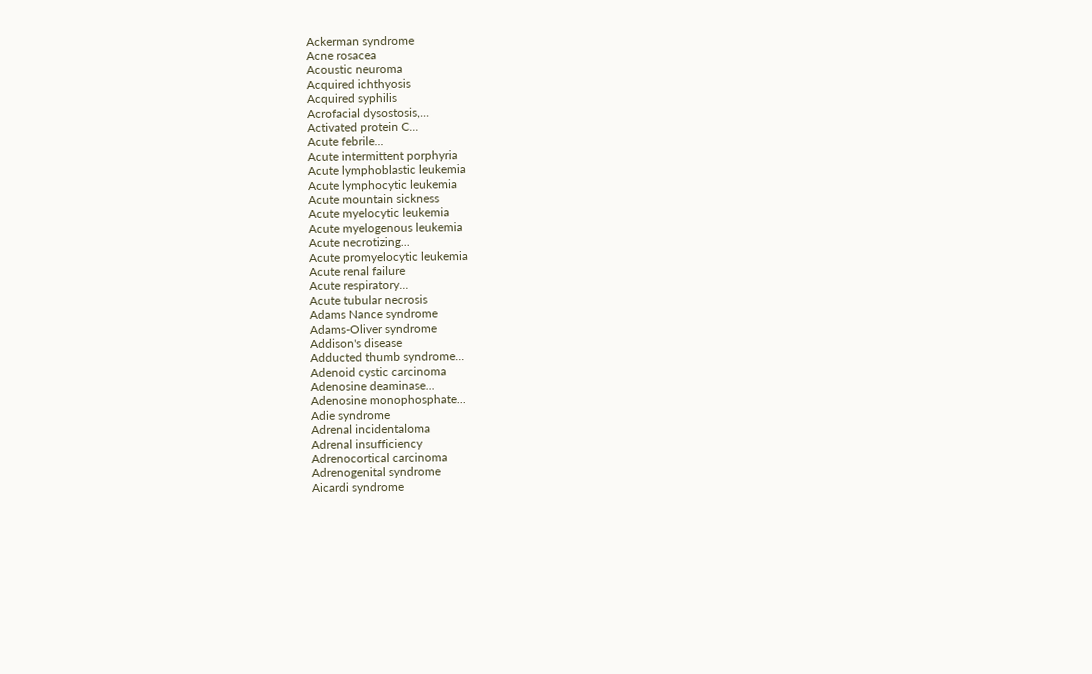Ackerman syndrome
Acne rosacea
Acoustic neuroma
Acquired ichthyosis
Acquired syphilis
Acrofacial dysostosis,...
Activated protein C...
Acute febrile...
Acute intermittent porphyria
Acute lymphoblastic leukemia
Acute lymphocytic leukemia
Acute mountain sickness
Acute myelocytic leukemia
Acute myelogenous leukemia
Acute necrotizing...
Acute promyelocytic leukemia
Acute renal failure
Acute respiratory...
Acute tubular necrosis
Adams Nance syndrome
Adams-Oliver syndrome
Addison's disease
Adducted thumb syndrome...
Adenoid cystic carcinoma
Adenosine deaminase...
Adenosine monophosphate...
Adie syndrome
Adrenal incidentaloma
Adrenal insufficiency
Adrenocortical carcinoma
Adrenogenital syndrome
Aicardi syndrome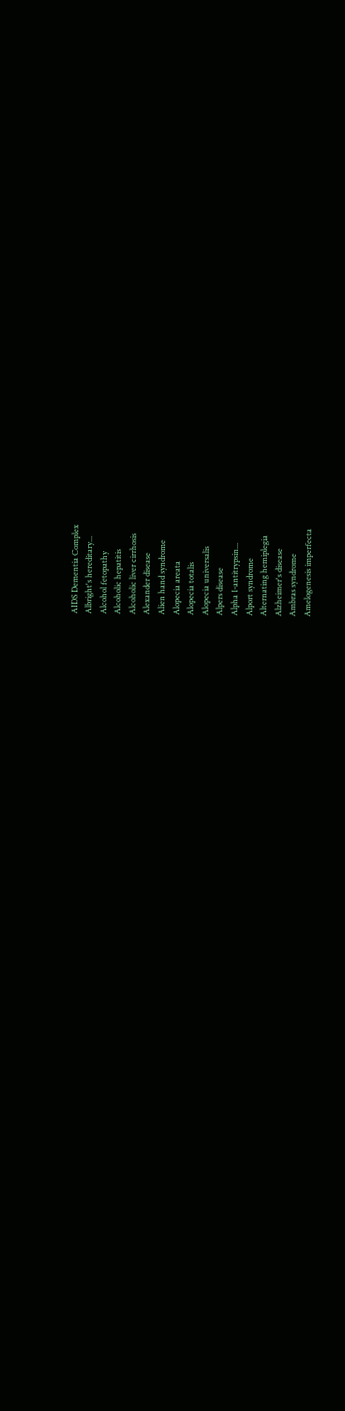AIDS Dementia Complex
Albright's hereditary...
Alcohol fetopathy
Alcoholic hepatitis
Alcoholic liver cirrhosis
Alexander disease
Alien hand syndrome
Alopecia areata
Alopecia totalis
Alopecia universalis
Alpers disease
Alpha 1-antitrypsin...
Alport syndrome
Alternating hemiplegia
Alzheimer's disease
Ambras syndrome
Amelogenesis imperfecta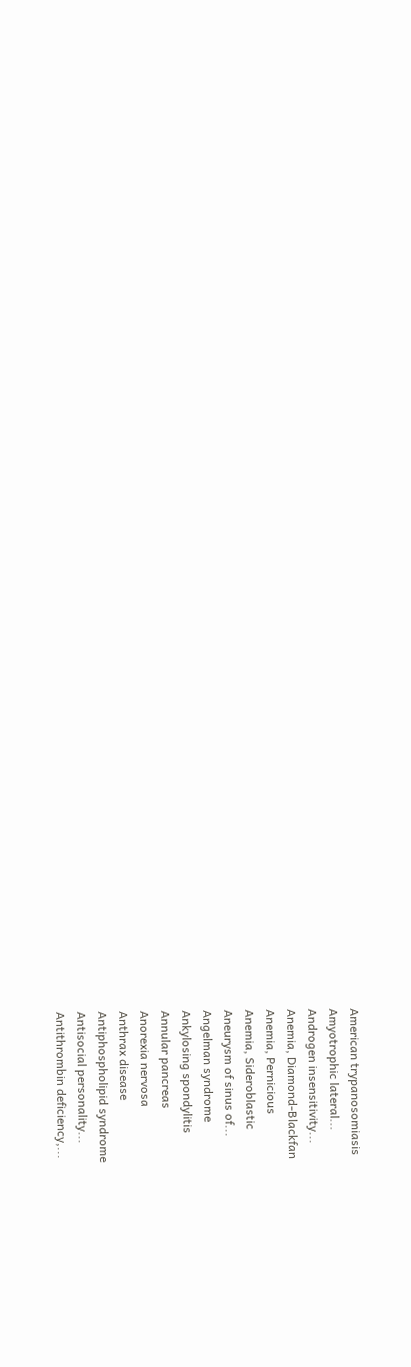American trypanosomiasis
Amyotrophic lateral...
Androgen insensitivity...
Anemia, Diamond-Blackfan
Anemia, Pernicious
Anemia, Sideroblastic
Aneurysm of sinus of...
Angelman syndrome
Ankylosing spondylitis
Annular pancreas
Anorexia nervosa
Anthrax disease
Antiphospholipid syndrome
Antisocial personality...
Antithrombin deficiency,...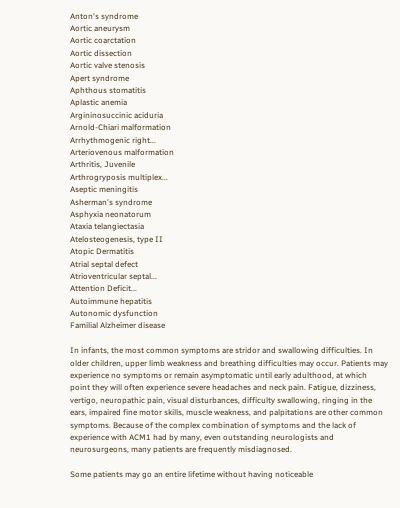Anton's syndrome
Aortic aneurysm
Aortic coarctation
Aortic dissection
Aortic valve stenosis
Apert syndrome
Aphthous stomatitis
Aplastic anemia
Argininosuccinic aciduria
Arnold-Chiari malformation
Arrhythmogenic right...
Arteriovenous malformation
Arthritis, Juvenile
Arthrogryposis multiplex...
Aseptic meningitis
Asherman's syndrome
Asphyxia neonatorum
Ataxia telangiectasia
Atelosteogenesis, type II
Atopic Dermatitis
Atrial septal defect
Atrioventricular septal...
Attention Deficit...
Autoimmune hepatitis
Autonomic dysfunction
Familial Alzheimer disease

In infants, the most common symptoms are stridor and swallowing difficulties. In older children, upper limb weakness and breathing difficulties may occur. Patients may experience no symptoms or remain asymptomatic until early adulthood, at which point they will often experience severe headaches and neck pain. Fatigue, dizziness, vertigo, neuropathic pain, visual disturbances, difficulty swallowing, ringing in the ears, impaired fine motor skills, muscle weakness, and palpitations are other common symptoms. Because of the complex combination of symptoms and the lack of experience with ACM1 had by many, even outstanding neurologists and neurosurgeons, many patients are frequently misdiagnosed.

Some patients may go an entire lifetime without having noticeable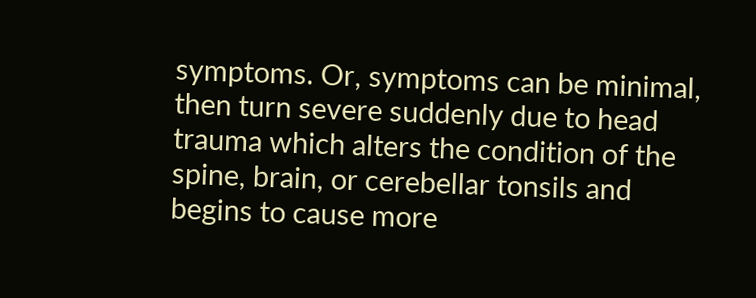symptoms. Or, symptoms can be minimal, then turn severe suddenly due to head trauma which alters the condition of the spine, brain, or cerebellar tonsils and begins to cause more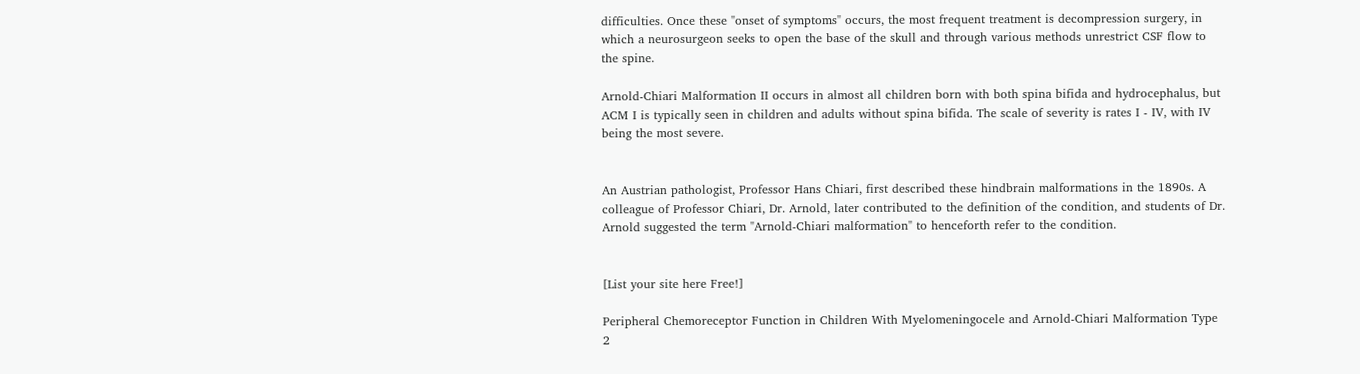difficulties. Once these "onset of symptoms" occurs, the most frequent treatment is decompression surgery, in which a neurosurgeon seeks to open the base of the skull and through various methods unrestrict CSF flow to the spine.

Arnold-Chiari Malformation II occurs in almost all children born with both spina bifida and hydrocephalus, but ACM I is typically seen in children and adults without spina bifida. The scale of severity is rates I - IV, with IV being the most severe.


An Austrian pathologist, Professor Hans Chiari, first described these hindbrain malformations in the 1890s. A colleague of Professor Chiari, Dr. Arnold, later contributed to the definition of the condition, and students of Dr. Arnold suggested the term "Arnold-Chiari malformation" to henceforth refer to the condition.


[List your site here Free!]

Peripheral Chemoreceptor Function in Children With Myelomeningocele and Arnold-Chiari Malformation Type 2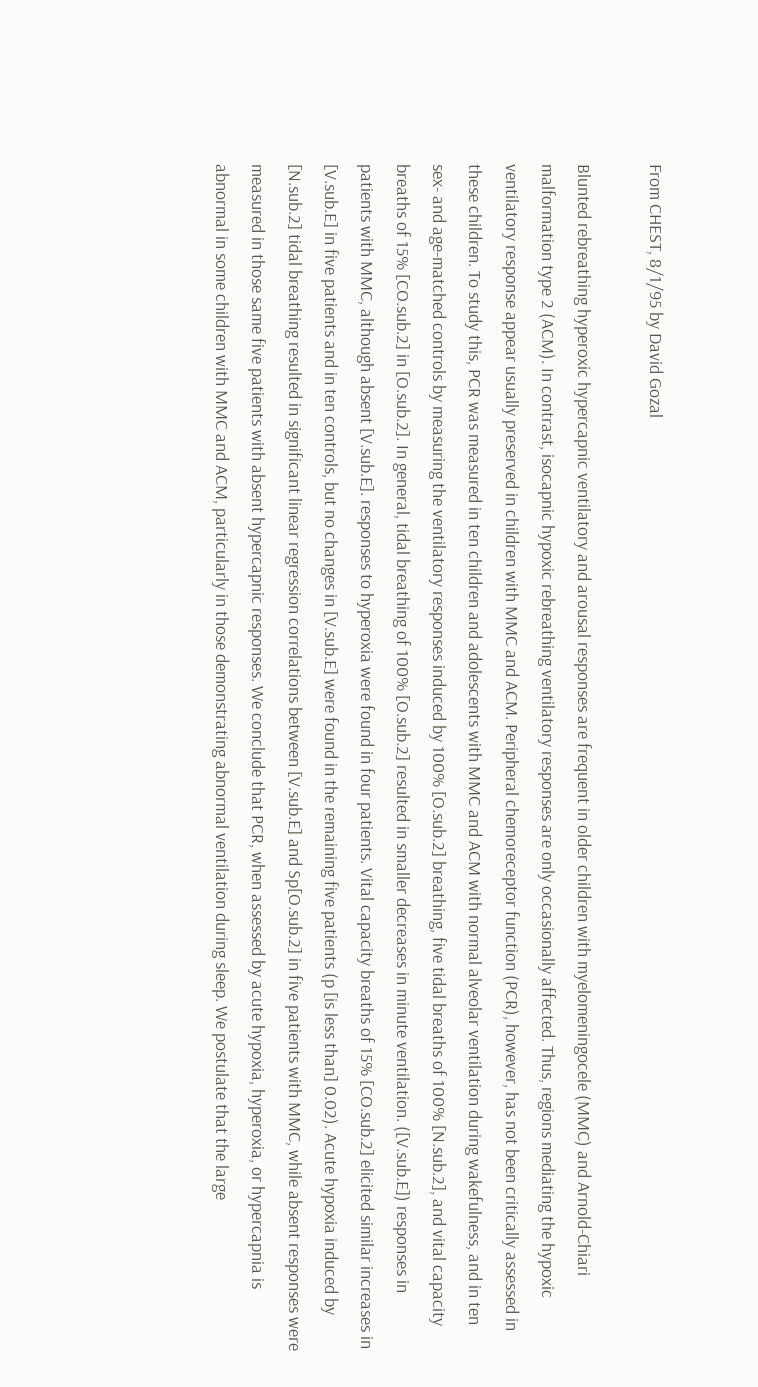From CHEST, 8/1/95 by David Gozal

Blunted rebreathing hyperoxic hypercapnic ventilatory and arousal responses are frequent in older children with myelomeningocele (MMC) and Arnold-Chiari malformation type 2 (ACM). In contrast, isocapnic hypoxic rebreathing ventilatory responses are only occasionally affected. Thus, regions mediating the hypoxic ventilatory response appear usually preserved in children with MMC and ACM. Peripheral chemoreceptor function (PCR), however, has not been critically assessed in these children. To study this, PCR was measured in ten children and adolescents with MMC and ACM with normal alveolar ventilation during wakefulness, and in ten sex- and age-matched controls by measuring the ventilatory responses induced by 100% [O.sub.2] breathing, five tidal breaths of 100% [N.sub.2], and vital capacity breaths of 15% [CO.sub.2] in [O.sub.2]. In general, tidal breathing of 100% [O.sub.2] resulted in smaller decreases in minute ventilation. ([V.sub.E]) responses in patients with MMC, although absent [V.sub.E]. responses to hyperoxia were found in four patients. Vital capacity breaths of 15% [CO.sub.2] elicited similar increases in [V.sub.E] in five patients and in ten controls, but no changes in [V.sub.E] were found in the remaining five patients (p [is less than] 0.02). Acute hypoxia induced by [N.sub.2] tidal breathing resulted in significant linear regression correlations between [V.sub.E] and Sp[O.sub.2] in five patients with MMC, while absent responses were measured in those same five patients with absent hypercapnic responses. We conclude that PCR, when assessed by acute hypoxia, hyperoxia, or hypercapnia is abnormal in some children with MMC and ACM, particularly in those demonstrating abnormal ventilation during sleep. We postulate that the large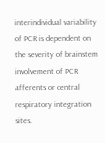interindividual variability of PCR is dependent on the severity of brainstem involvement of PCR afferents or central respiratory integration sites.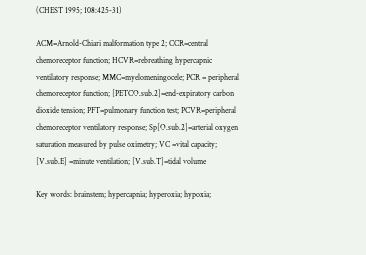(CHEST 1995; 108:425-31)

ACM=Arnold-Chiari malformation type 2; CCR=central chemoreceptor function; HCVR=rebreathing hypercapnic ventilatory response; MMC=myelomeningocele; PCR = peripheral chemoreceptor function; [PETCO.sub.2]=end-expiratory carbon dioxide tension; PFT=pulmonary function test; PCVR=peripheral chemoreceptor ventilatory response; Sp[O.sub.2]=arterial oxygen saturation measured by pulse oximetry; VC =vital capacity; [V.sub.E] =minute ventilation; [V.sub.T]=tidal volume

Key words: brainstem; hypercapnia; hyperoxia; hypoxia;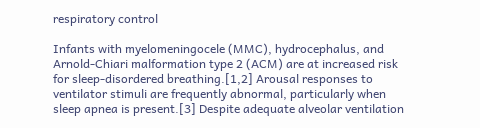respiratory control

Infants with myelomeningocele (MMC), hydrocephalus, and Arnold-Chiari malformation type 2 (ACM) are at increased risk for sleep-disordered breathing.[1,2] Arousal responses to ventilator stimuli are frequently abnormal, particularly when sleep apnea is present.[3] Despite adequate alveolar ventilation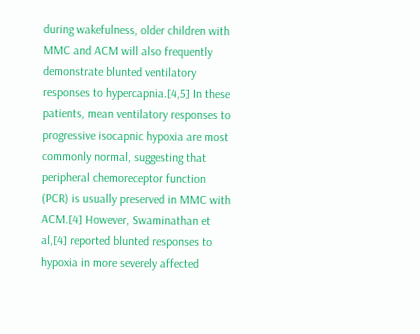during wakefulness, older children with MMC and ACM will also frequently demonstrate blunted ventilatory responses to hypercapnia.[4,5] In these patients, mean ventilatory responses to progressive isocapnic hypoxia are most commonly normal, suggesting that peripheral chemoreceptor function (PCR) is usually preserved in MMC with ACM.[4] However, Swaminathan et al,[4] reported blunted responses to hypoxia in more severely affected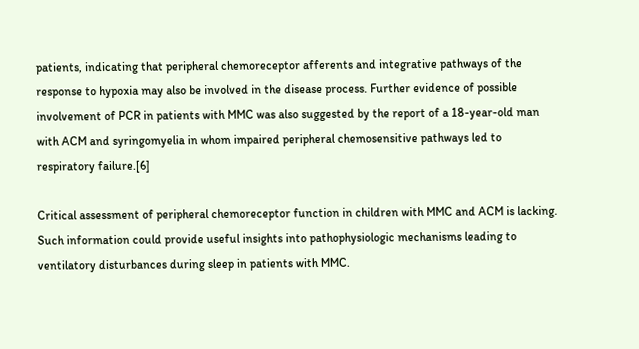patients, indicating that peripheral chemoreceptor afferents and integrative pathways of the response to hypoxia may also be involved in the disease process. Further evidence of possible involvement of PCR in patients with MMC was also suggested by the report of a 18-year-old man with ACM and syringomyelia in whom impaired peripheral chemosensitive pathways led to respiratory failure.[6]

Critical assessment of peripheral chemoreceptor function in children with MMC and ACM is lacking. Such information could provide useful insights into pathophysiologic mechanisms leading to ventilatory disturbances during sleep in patients with MMC.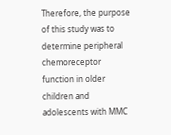Therefore, the purpose of this study was to determine peripheral chemoreceptor function in older children and adolescents with MMC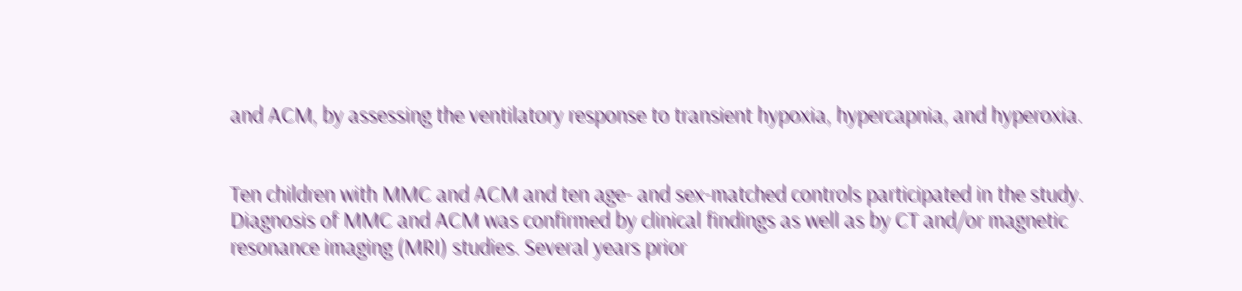and ACM, by assessing the ventilatory response to transient hypoxia, hypercapnia, and hyperoxia.


Ten children with MMC and ACM and ten age- and sex-matched controls participated in the study. Diagnosis of MMC and ACM was confirmed by clinical findings as well as by CT and/or magnetic resonance imaging (MRI) studies. Several years prior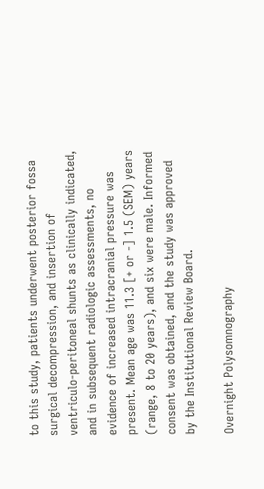to this study, patients underwent posterior fossa surgical decompression, and insertion of ventriculo-peritoneal shunts as clinically indicated, and in subsequent radiologic assessments, no evidence of increased intracranial pressure was present. Mean age was 11.3 [+ or -] 1.5 (SEM) years (range, 8 to 20 years), and six were male. Informed consent was obtained, and the study was approved by the Institutional Review Board.

Overnight Polysomnography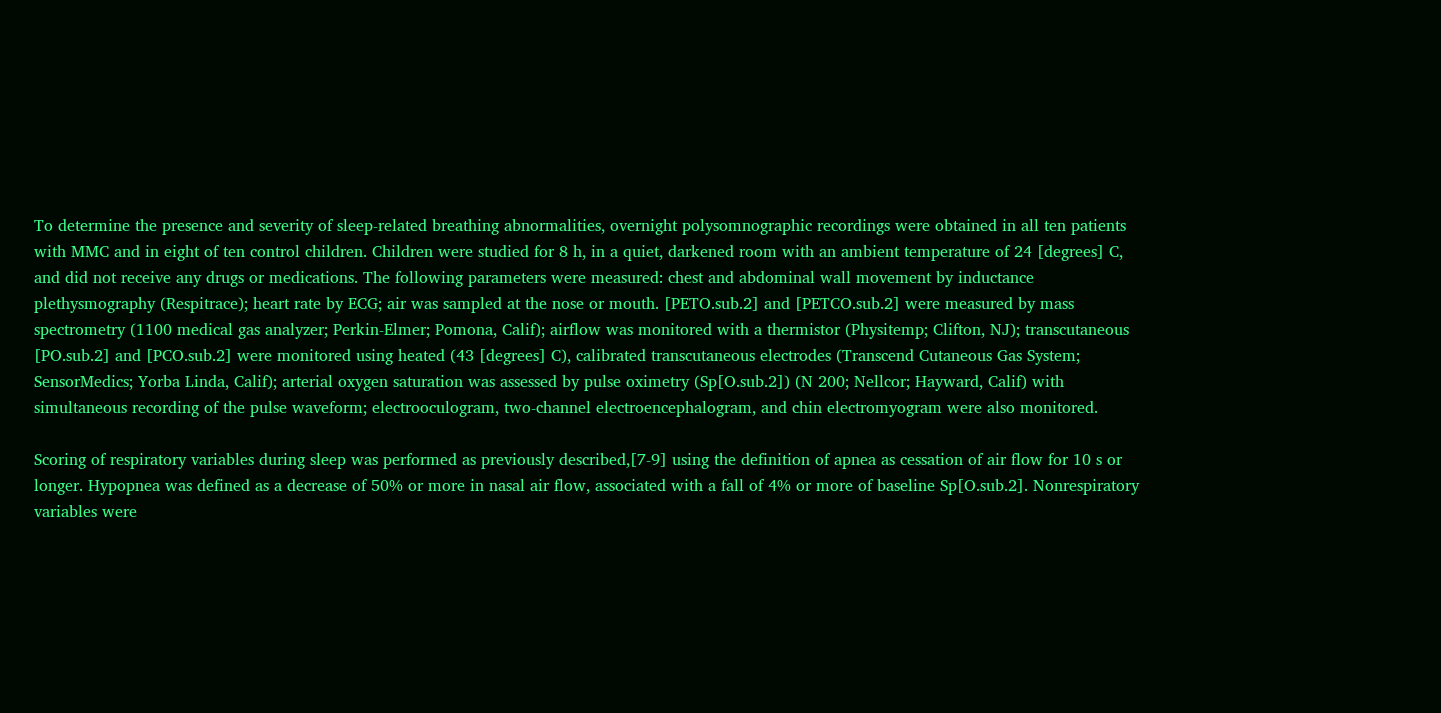To determine the presence and severity of sleep-related breathing abnormalities, overnight polysomnographic recordings were obtained in all ten patients with MMC and in eight of ten control children. Children were studied for 8 h, in a quiet, darkened room with an ambient temperature of 24 [degrees] C, and did not receive any drugs or medications. The following parameters were measured: chest and abdominal wall movement by inductance plethysmography (Respitrace); heart rate by ECG; air was sampled at the nose or mouth. [PETO.sub.2] and [PETCO.sub.2] were measured by mass spectrometry (1100 medical gas analyzer; Perkin-Elmer; Pomona, Calif); airflow was monitored with a thermistor (Physitemp; Clifton, NJ); transcutaneous [PO.sub.2] and [PCO.sub.2] were monitored using heated (43 [degrees] C), calibrated transcutaneous electrodes (Transcend Cutaneous Gas System; SensorMedics; Yorba Linda, Calif); arterial oxygen saturation was assessed by pulse oximetry (Sp[O.sub.2]) (N 200; Nellcor; Hayward, Calif) with simultaneous recording of the pulse waveform; electrooculogram, two-channel electroencephalogram, and chin electromyogram were also monitored.

Scoring of respiratory variables during sleep was performed as previously described,[7-9] using the definition of apnea as cessation of air flow for 10 s or longer. Hypopnea was defined as a decrease of 50% or more in nasal air flow, associated with a fall of 4% or more of baseline Sp[O.sub.2]. Nonrespiratory variables were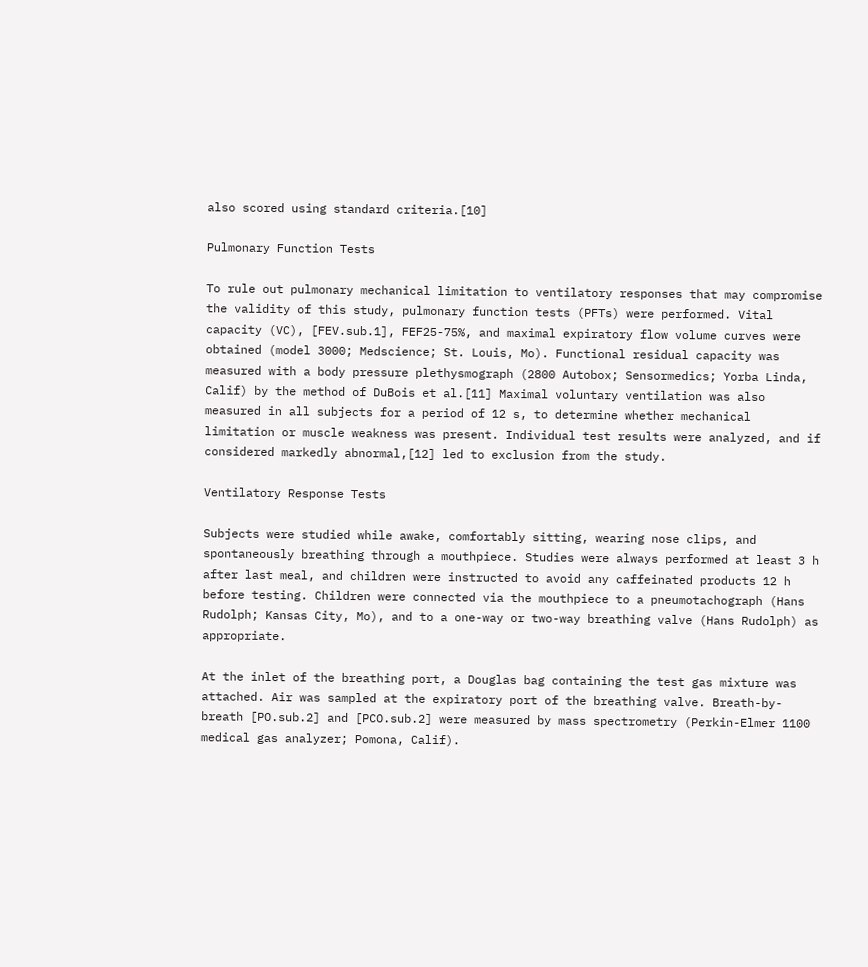also scored using standard criteria.[10]

Pulmonary Function Tests

To rule out pulmonary mechanical limitation to ventilatory responses that may compromise the validity of this study, pulmonary function tests (PFTs) were performed. Vital capacity (VC), [FEV.sub.1], FEF25-75%, and maximal expiratory flow volume curves were obtained (model 3000; Medscience; St. Louis, Mo). Functional residual capacity was measured with a body pressure plethysmograph (2800 Autobox; Sensormedics; Yorba Linda, Calif) by the method of DuBois et al.[11] Maximal voluntary ventilation was also measured in all subjects for a period of 12 s, to determine whether mechanical limitation or muscle weakness was present. Individual test results were analyzed, and if considered markedly abnormal,[12] led to exclusion from the study.

Ventilatory Response Tests

Subjects were studied while awake, comfortably sitting, wearing nose clips, and spontaneously breathing through a mouthpiece. Studies were always performed at least 3 h after last meal, and children were instructed to avoid any caffeinated products 12 h before testing. Children were connected via the mouthpiece to a pneumotachograph (Hans Rudolph; Kansas City, Mo), and to a one-way or two-way breathing valve (Hans Rudolph) as appropriate.

At the inlet of the breathing port, a Douglas bag containing the test gas mixture was attached. Air was sampled at the expiratory port of the breathing valve. Breath-by-breath [PO.sub.2] and [PCO.sub.2] were measured by mass spectrometry (Perkin-Elmer 1100 medical gas analyzer; Pomona, Calif).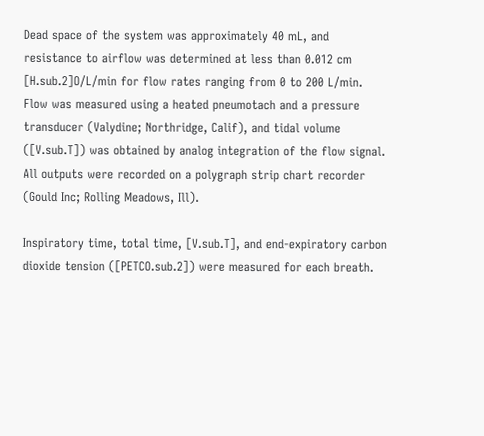Dead space of the system was approximately 40 mL, and resistance to airflow was determined at less than 0.012 cm [H.sub.2]O/L/min for flow rates ranging from 0 to 200 L/min. Flow was measured using a heated pneumotach and a pressure transducer (Valydine; Northridge, Calif), and tidal volume ([V.sub.T]) was obtained by analog integration of the flow signal. All outputs were recorded on a polygraph strip chart recorder (Gould Inc; Rolling Meadows, Ill).

Inspiratory time, total time, [V.sub.T], and end-expiratory carbon dioxide tension ([PETCO.sub.2]) were measured for each breath.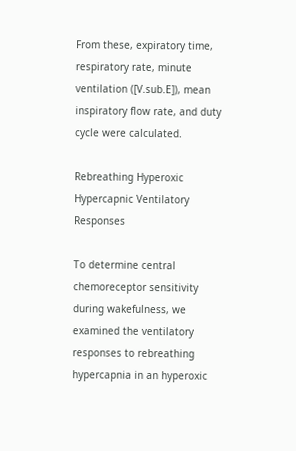From these, expiratory time, respiratory rate, minute ventilation ([V.sub.E]), mean inspiratory flow rate, and duty cycle were calculated.

Rebreathing Hyperoxic Hypercapnic Ventilatory Responses

To determine central chemoreceptor sensitivity during wakefulness, we examined the ventilatory responses to rebreathing hypercapnia in an hyperoxic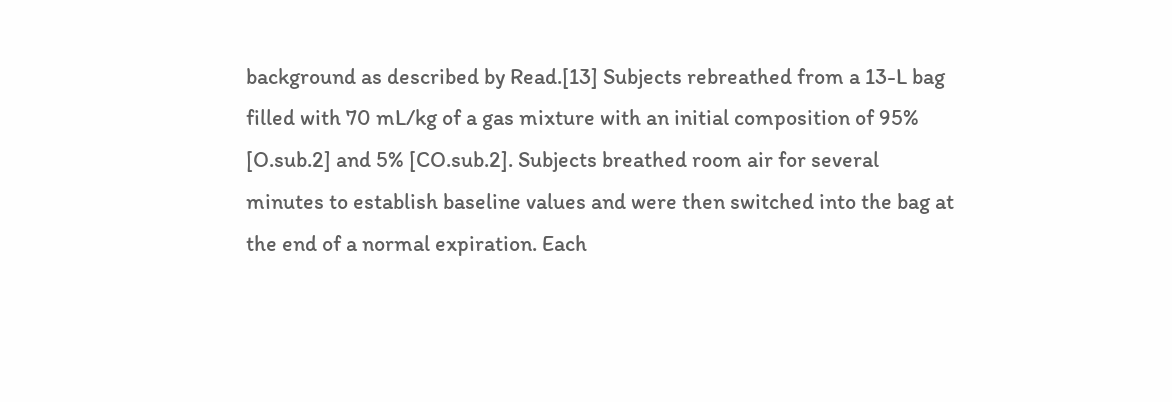background as described by Read.[13] Subjects rebreathed from a 13-L bag filled with 70 mL/kg of a gas mixture with an initial composition of 95% [O.sub.2] and 5% [CO.sub.2]. Subjects breathed room air for several minutes to establish baseline values and were then switched into the bag at the end of a normal expiration. Each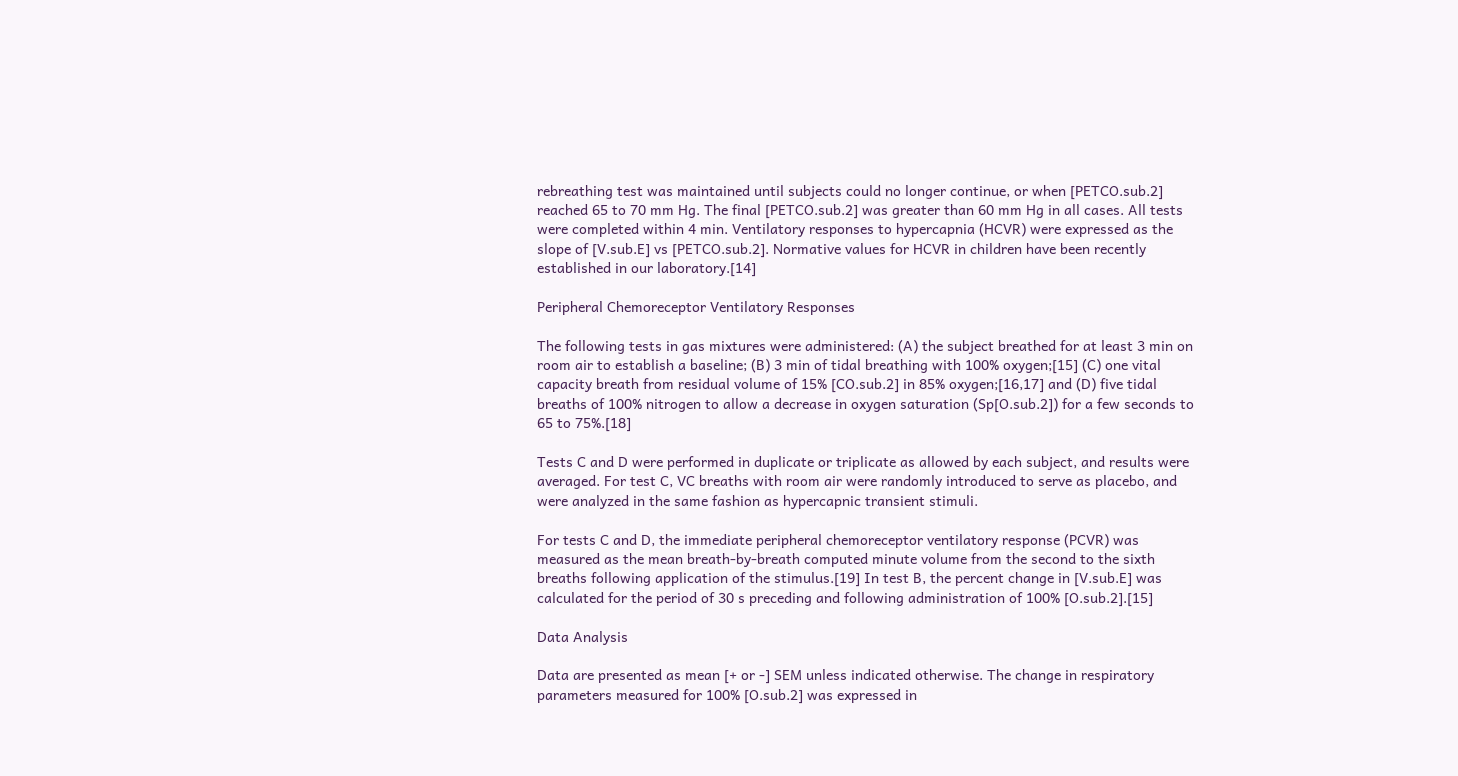rebreathing test was maintained until subjects could no longer continue, or when [PETCO.sub.2] reached 65 to 70 mm Hg. The final [PETCO.sub.2] was greater than 60 mm Hg in all cases. All tests were completed within 4 min. Ventilatory responses to hypercapnia (HCVR) were expressed as the slope of [V.sub.E] vs [PETCO.sub.2]. Normative values for HCVR in children have been recently established in our laboratory.[14]

Peripheral Chemoreceptor Ventilatory Responses

The following tests in gas mixtures were administered: (A) the subject breathed for at least 3 min on room air to establish a baseline; (B) 3 min of tidal breathing with 100% oxygen;[15] (C) one vital capacity breath from residual volume of 15% [CO.sub.2] in 85% oxygen;[16,17] and (D) five tidal breaths of 100% nitrogen to allow a decrease in oxygen saturation (Sp[O.sub.2]) for a few seconds to 65 to 75%.[18]

Tests C and D were performed in duplicate or triplicate as allowed by each subject, and results were averaged. For test C, VC breaths with room air were randomly introduced to serve as placebo, and were analyzed in the same fashion as hypercapnic transient stimuli.

For tests C and D, the immediate peripheral chemoreceptor ventilatory response (PCVR) was measured as the mean breath-by-breath computed minute volume from the second to the sixth breaths following application of the stimulus.[19] In test B, the percent change in [V.sub.E] was calculated for the period of 30 s preceding and following administration of 100% [O.sub.2].[15]

Data Analysis

Data are presented as mean [+ or -] SEM unless indicated otherwise. The change in respiratory parameters measured for 100% [O.sub.2] was expressed in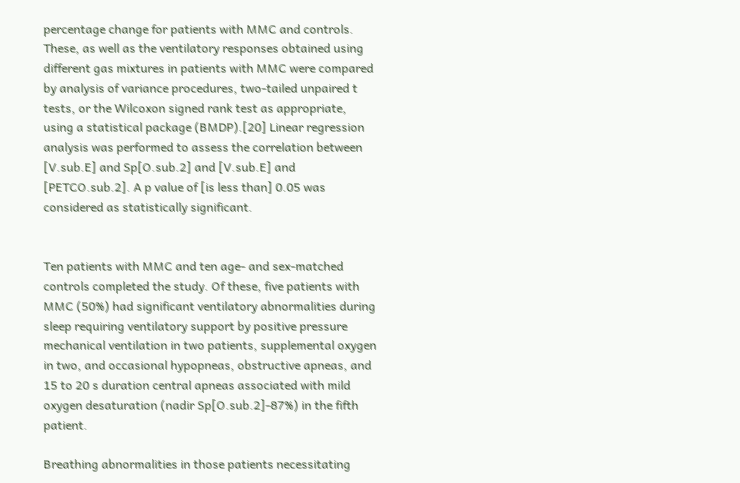percentage change for patients with MMC and controls. These, as well as the ventilatory responses obtained using different gas mixtures in patients with MMC were compared by analysis of variance procedures, two-tailed unpaired t tests, or the Wilcoxon signed rank test as appropriate, using a statistical package (BMDP).[20] Linear regression analysis was performed to assess the correlation between [V.sub.E] and Sp[O.sub.2] and [V.sub.E] and [PETCO.sub.2]. A p value of [is less than] 0.05 was considered as statistically significant.


Ten patients with MMC and ten age- and sex-matched controls completed the study. Of these, five patients with MMC (50%) had significant ventilatory abnormalities during sleep requiring ventilatory support by positive pressure mechanical ventilation in two patients, supplemental oxygen in two, and occasional hypopneas, obstructive apneas, and 15 to 20 s duration central apneas associated with mild oxygen desaturation (nadir Sp[O.sub.2]-87%) in the fifth patient.

Breathing abnormalities in those patients necessitating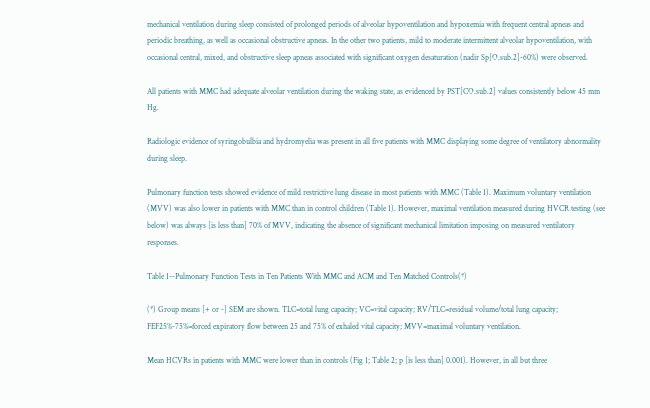mechanical ventilation during sleep consisted of prolonged periods of alveolar hypoventilation and hypoxemia with frequent central apneas and periodic breathing, as well as occasional obstructive apneas. In the other two patients, mild to moderate intermittent alveolar hypoventilation, with occasional central, mixed, and obstructive sleep apneas associated with significant oxygen desaturation (nadir Sp[O.sub.2]-60%) were observed.

All patients with MMC had adequate alveolar ventilation during the waking state, as evidenced by PST[CO.sub.2] values consistently below 45 mm Hg.

Radiologic evidence of syringobulbia and hydromyelia was present in all five patients with MMC displaying some degree of ventilatory abnormality during sleep.

Pulmonary function tests showed evidence of mild restrictive lung disease in most patients with MMC (Table 1). Maximum voluntary ventilation (MVV) was also lower in patients with MMC than in control children (Table 1). However, maximal ventilation measured during HVCR testing (see below) was always [is less than] 70% of MVV, indicating the absence of significant mechanical limitation imposing on measured ventilatory responses.

Table 1--Pulmonary Function Tests in Ten Patients With MMC and ACM and Ten Matched Controls(*)

(*) Group means [+ or -] SEM are shown. TLC=total lung capacity; VC=vital capacity; RV/TLC=residual volume/total lung capacity; FEF25%-75%=forced expiratory flow between 25 and 75% of exhaled vital capacity; MVV=maximal voluntary ventilation.

Mean HCVRs in patients with MMC were lower than in controls (Fig 1; Table 2; p [is less than] 0.001). However, in all but three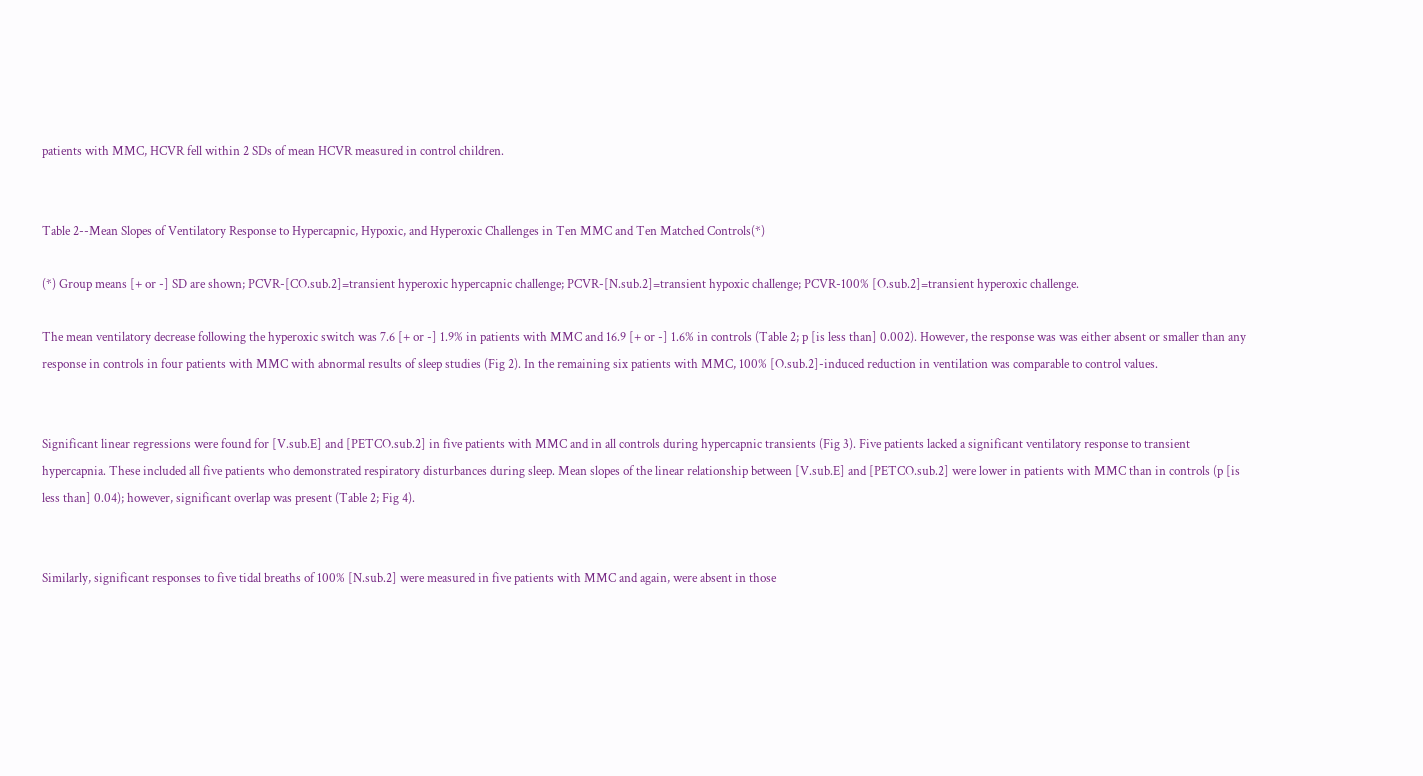patients with MMC, HCVR fell within 2 SDs of mean HCVR measured in control children.


Table 2--Mean Slopes of Ventilatory Response to Hypercapnic, Hypoxic, and Hyperoxic Challenges in Ten MMC and Ten Matched Controls(*)

(*) Group means [+ or -] SD are shown; PCVR-[CO.sub.2]=transient hyperoxic hypercapnic challenge; PCVR-[N.sub.2]=transient hypoxic challenge; PCVR-100% [O.sub.2]=transient hyperoxic challenge.

The mean ventilatory decrease following the hyperoxic switch was 7.6 [+ or -] 1.9% in patients with MMC and 16.9 [+ or -] 1.6% in controls (Table 2; p [is less than] 0.002). However, the response was was either absent or smaller than any response in controls in four patients with MMC with abnormal results of sleep studies (Fig 2). In the remaining six patients with MMC, 100% [O.sub.2]-induced reduction in ventilation was comparable to control values.


Significant linear regressions were found for [V.sub.E] and [PETCO.sub.2] in five patients with MMC and in all controls during hypercapnic transients (Fig 3). Five patients lacked a significant ventilatory response to transient hypercapnia. These included all five patients who demonstrated respiratory disturbances during sleep. Mean slopes of the linear relationship between [V.sub.E] and [PETCO.sub.2] were lower in patients with MMC than in controls (p [is less than] 0.04); however, significant overlap was present (Table 2; Fig 4).


Similarly, significant responses to five tidal breaths of 100% [N.sub.2] were measured in five patients with MMC and again, were absent in those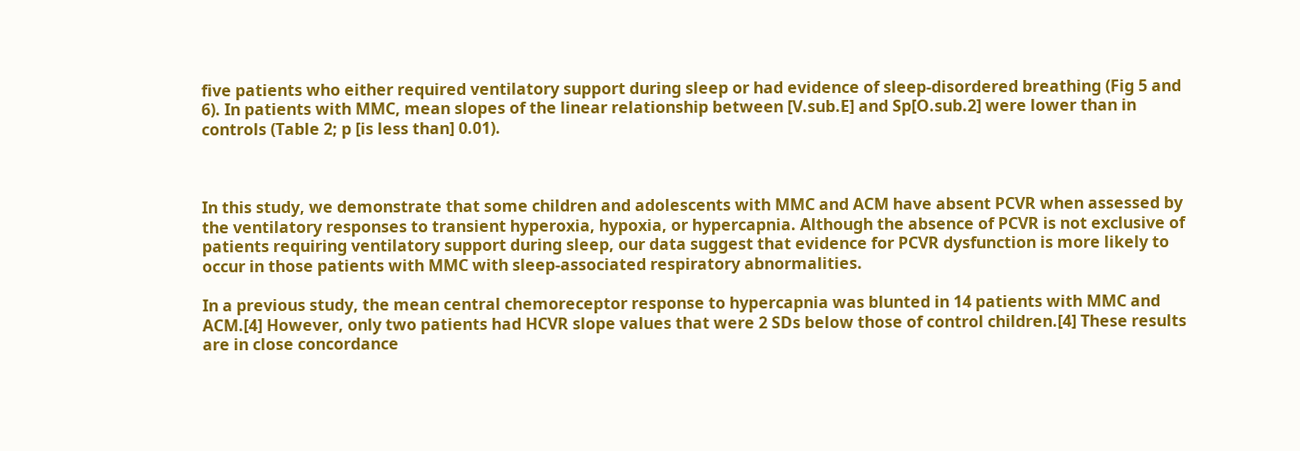five patients who either required ventilatory support during sleep or had evidence of sleep-disordered breathing (Fig 5 and 6). In patients with MMC, mean slopes of the linear relationship between [V.sub.E] and Sp[O.sub.2] were lower than in controls (Table 2; p [is less than] 0.01).



In this study, we demonstrate that some children and adolescents with MMC and ACM have absent PCVR when assessed by the ventilatory responses to transient hyperoxia, hypoxia, or hypercapnia. Although the absence of PCVR is not exclusive of patients requiring ventilatory support during sleep, our data suggest that evidence for PCVR dysfunction is more likely to occur in those patients with MMC with sleep-associated respiratory abnormalities.

In a previous study, the mean central chemoreceptor response to hypercapnia was blunted in 14 patients with MMC and ACM.[4] However, only two patients had HCVR slope values that were 2 SDs below those of control children.[4] These results are in close concordance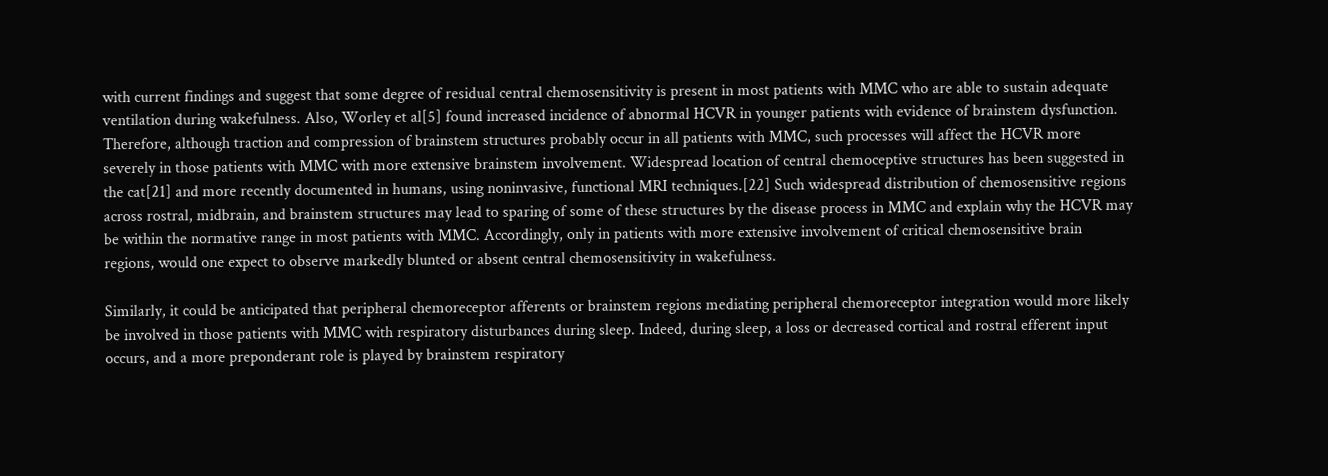with current findings and suggest that some degree of residual central chemosensitivity is present in most patients with MMC who are able to sustain adequate ventilation during wakefulness. Also, Worley et al[5] found increased incidence of abnormal HCVR in younger patients with evidence of brainstem dysfunction. Therefore, although traction and compression of brainstem structures probably occur in all patients with MMC, such processes will affect the HCVR more severely in those patients with MMC with more extensive brainstem involvement. Widespread location of central chemoceptive structures has been suggested in the cat[21] and more recently documented in humans, using noninvasive, functional MRI techniques.[22] Such widespread distribution of chemosensitive regions across rostral, midbrain, and brainstem structures may lead to sparing of some of these structures by the disease process in MMC and explain why the HCVR may be within the normative range in most patients with MMC. Accordingly, only in patients with more extensive involvement of critical chemosensitive brain regions, would one expect to observe markedly blunted or absent central chemosensitivity in wakefulness.

Similarly, it could be anticipated that peripheral chemoreceptor afferents or brainstem regions mediating peripheral chemoreceptor integration would more likely be involved in those patients with MMC with respiratory disturbances during sleep. Indeed, during sleep, a loss or decreased cortical and rostral efferent input occurs, and a more preponderant role is played by brainstem respiratory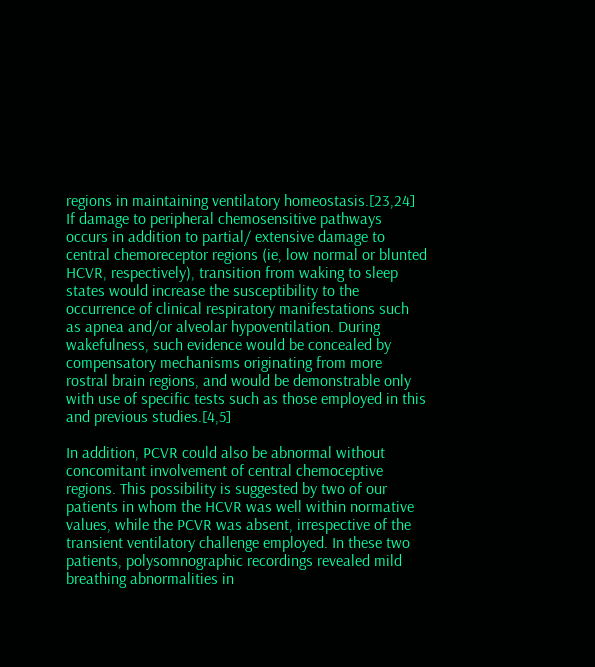regions in maintaining ventilatory homeostasis.[23,24] If damage to peripheral chemosensitive pathways occurs in addition to partial/ extensive damage to central chemoreceptor regions (ie, low normal or blunted HCVR, respectively), transition from waking to sleep states would increase the susceptibility to the occurrence of clinical respiratory manifestations such as apnea and/or alveolar hypoventilation. During wakefulness, such evidence would be concealed by compensatory mechanisms originating from more rostral brain regions, and would be demonstrable only with use of specific tests such as those employed in this and previous studies.[4,5]

In addition, PCVR could also be abnormal without concomitant involvement of central chemoceptive regions. This possibility is suggested by two of our patients in whom the HCVR was well within normative values, while the PCVR was absent, irrespective of the transient ventilatory challenge employed. In these two patients, polysomnographic recordings revealed mild breathing abnormalities in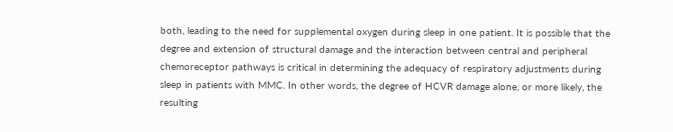both, leading to the need for supplemental oxygen during sleep in one patient. It is possible that the degree and extension of structural damage and the interaction between central and peripheral chemoreceptor pathways is critical in determining the adequacy of respiratory adjustments during sleep in patients with MMC. In other words, the degree of HCVR damage alone, or more likely, the resulting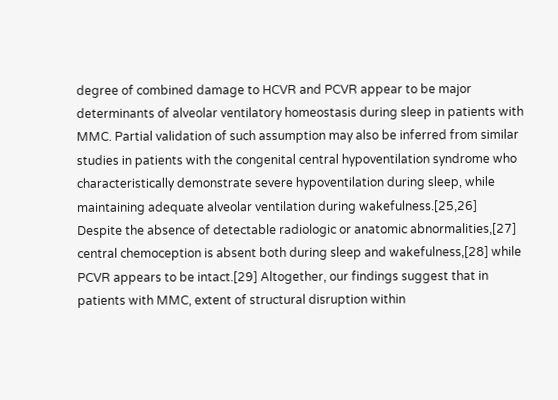degree of combined damage to HCVR and PCVR appear to be major determinants of alveolar ventilatory homeostasis during sleep in patients with MMC. Partial validation of such assumption may also be inferred from similar studies in patients with the congenital central hypoventilation syndrome who characteristically demonstrate severe hypoventilation during sleep, while maintaining adequate alveolar ventilation during wakefulness.[25,26] Despite the absence of detectable radiologic or anatomic abnormalities,[27] central chemoception is absent both during sleep and wakefulness,[28] while PCVR appears to be intact.[29] Altogether, our findings suggest that in patients with MMC, extent of structural disruption within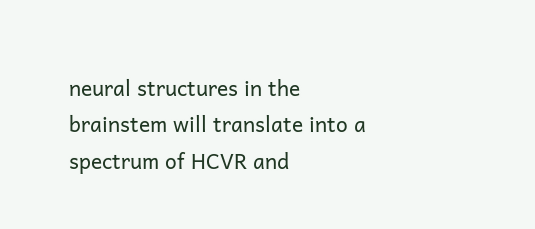neural structures in the brainstem will translate into a spectrum of HCVR and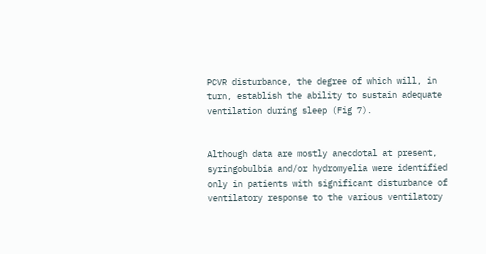PCVR disturbance, the degree of which will, in turn, establish the ability to sustain adequate ventilation during sleep (Fig 7).


Although data are mostly anecdotal at present, syringobulbia and/or hydromyelia were identified only in patients with significant disturbance of ventilatory response to the various ventilatory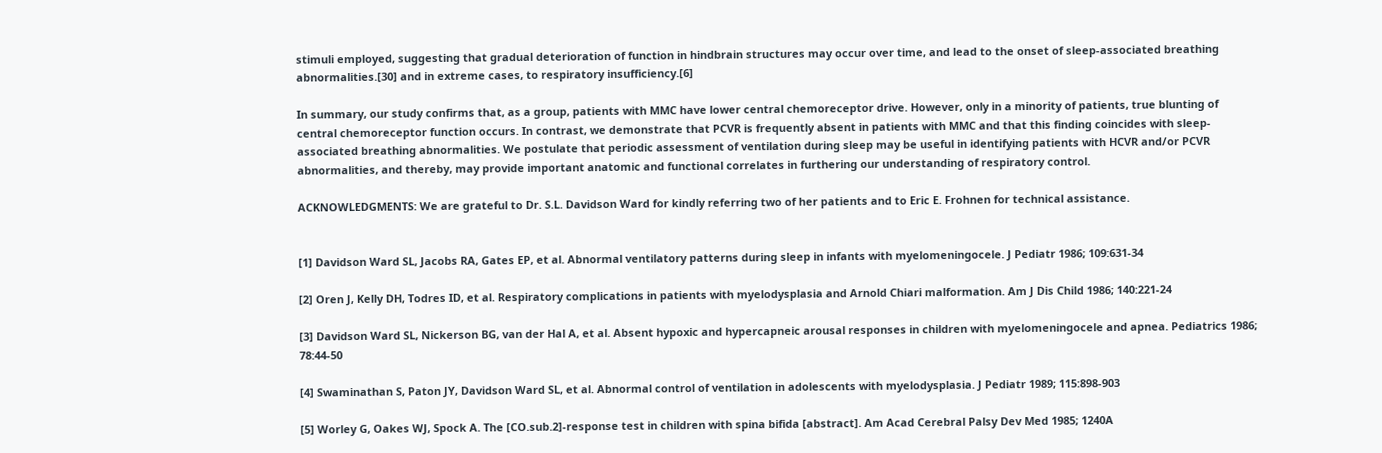stimuli employed, suggesting that gradual deterioration of function in hindbrain structures may occur over time, and lead to the onset of sleep-associated breathing abnormalities.[30] and in extreme cases, to respiratory insufficiency.[6]

In summary, our study confirms that, as a group, patients with MMC have lower central chemoreceptor drive. However, only in a minority of patients, true blunting of central chemoreceptor function occurs. In contrast, we demonstrate that PCVR is frequently absent in patients with MMC and that this finding coincides with sleep-associated breathing abnormalities. We postulate that periodic assessment of ventilation during sleep may be useful in identifying patients with HCVR and/or PCVR abnormalities, and thereby, may provide important anatomic and functional correlates in furthering our understanding of respiratory control.

ACKNOWLEDGMENTS: We are grateful to Dr. S.L. Davidson Ward for kindly referring two of her patients and to Eric E. Frohnen for technical assistance.


[1] Davidson Ward SL, Jacobs RA, Gates EP, et al. Abnormal ventilatory patterns during sleep in infants with myelomeningocele. J Pediatr 1986; 109:631-34

[2] Oren J, Kelly DH, Todres ID, et al. Respiratory complications in patients with myelodysplasia and Arnold Chiari malformation. Am J Dis Child 1986; 140:221-24

[3] Davidson Ward SL, Nickerson BG, van der Hal A, et al. Absent hypoxic and hypercapneic arousal responses in children with myelomeningocele and apnea. Pediatrics 1986; 78:44-50

[4] Swaminathan S, Paton JY, Davidson Ward SL, et al. Abnormal control of ventilation in adolescents with myelodysplasia. J Pediatr 1989; 115:898-903

[5] Worley G, Oakes WJ, Spock A. The [CO.sub.2]-response test in children with spina bifida [abstract]. Am Acad Cerebral Palsy Dev Med 1985; 1240A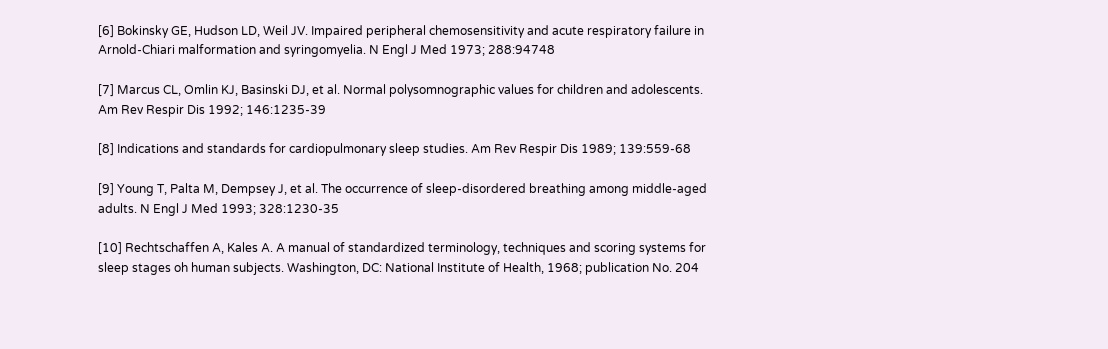[6] Bokinsky GE, Hudson LD, Weil JV. Impaired peripheral chemosensitivity and acute respiratory failure in Arnold-Chiari malformation and syringomyelia. N Engl J Med 1973; 288:94748

[7] Marcus CL, Omlin KJ, Basinski DJ, et al. Normal polysomnographic values for children and adolescents. Am Rev Respir Dis 1992; 146:1235-39

[8] Indications and standards for cardiopulmonary sleep studies. Am Rev Respir Dis 1989; 139:559-68

[9] Young T, Palta M, Dempsey J, et al. The occurrence of sleep-disordered breathing among middle-aged adults. N Engl J Med 1993; 328:1230-35

[10] Rechtschaffen A, Kales A. A manual of standardized terminology, techniques and scoring systems for sleep stages oh human subjects. Washington, DC: National Institute of Health, 1968; publication No. 204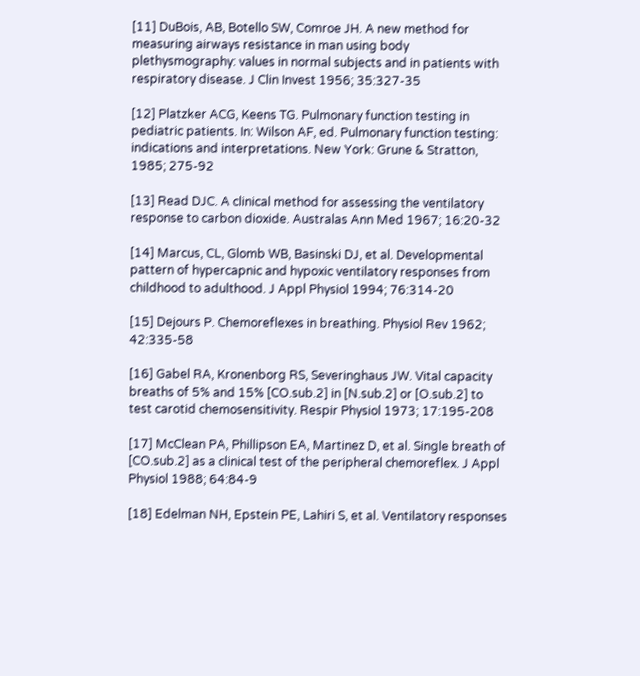[11] DuBois, AB, Botello SW, Comroe JH. A new method for measuring airways resistance in man using body plethysmography: values in normal subjects and in patients with respiratory disease. J Clin Invest 1956; 35:327-35

[12] Platzker ACG, Keens TG. Pulmonary function testing in pediatric patients. In: Wilson AF, ed. Pulmonary function testing: indications and interpretations. New York: Grune & Stratton, 1985; 275-92

[13] Read DJC. A clinical method for assessing the ventilatory response to carbon dioxide. Australas Ann Med 1967; 16:20-32

[14] Marcus, CL, Glomb WB, Basinski DJ, et al. Developmental pattern of hypercapnic and hypoxic ventilatory responses from childhood to adulthood. J Appl Physiol 1994; 76:314-20

[15] Dejours P. Chemoreflexes in breathing. Physiol Rev 1962; 42:335-58

[16] Gabel RA, Kronenborg RS, Severinghaus JW. Vital capacity breaths of 5% and 15% [CO.sub.2] in [N.sub.2] or [O.sub.2] to test carotid chemosensitivity. Respir Physiol 1973; 17:195-208

[17] McClean PA, Phillipson EA, Martinez D, et al. Single breath of [CO.sub.2] as a clinical test of the peripheral chemoreflex. J Appl Physiol 1988; 64:84-9

[18] Edelman NH, Epstein PE, Lahiri S, et al. Ventilatory responses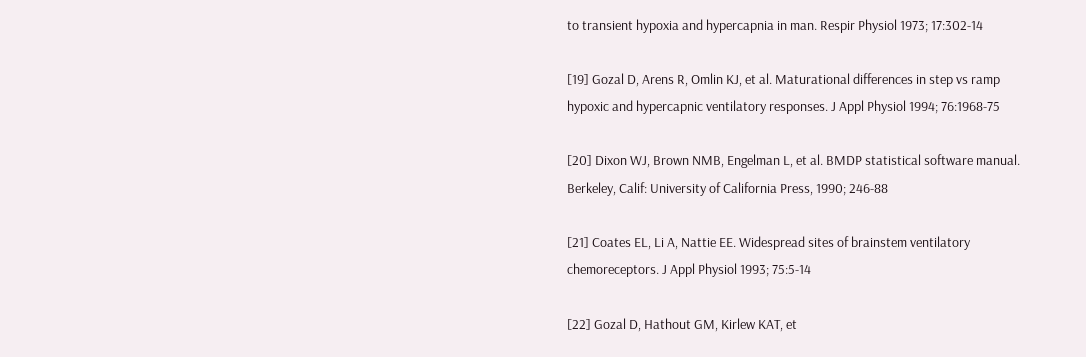to transient hypoxia and hypercapnia in man. Respir Physiol 1973; 17:302-14

[19] Gozal D, Arens R, Omlin KJ, et al. Maturational differences in step vs ramp hypoxic and hypercapnic ventilatory responses. J Appl Physiol 1994; 76:1968-75

[20] Dixon WJ, Brown NMB, Engelman L, et al. BMDP statistical software manual. Berkeley, Calif: University of California Press, 1990; 246-88

[21] Coates EL, Li A, Nattie EE. Widespread sites of brainstem ventilatory chemoreceptors. J Appl Physiol 1993; 75:5-14

[22] Gozal D, Hathout GM, Kirlew KAT, et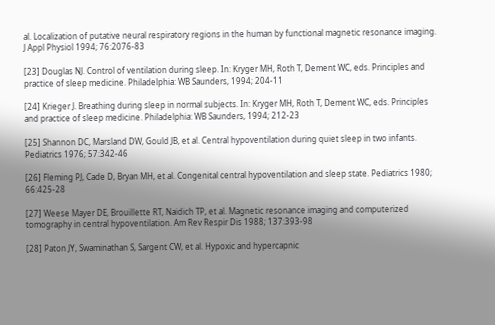al. Localization of putative neural respiratory regions in the human by functional magnetic resonance imaging. J Appl Physiol 1994; 76:2076-83

[23] Douglas NJ. Control of ventilation during sleep. In: Kryger MH, Roth T, Dement WC, eds. Principles and practice of sleep medicine. Philadelphia: WB Saunders, 1994; 204-11

[24] Krieger J. Breathing during sleep in normal subjects. In: Kryger MH, Roth T, Dement WC, eds. Principles and practice of sleep medicine. Philadelphia: WB Saunders, 1994; 212-23

[25] Shannon DC, Marsland DW, Gould JB, et al. Central hypoventilation during quiet sleep in two infants. Pediatrics 1976; 57:342-46

[26] Fleming PJ, Cade D, Bryan MH, et al. Congenital central hypoventilation and sleep state. Pediatrics 1980; 66:425-28

[27] Weese Mayer DE, Brouillette RT, Naidich TP, et al. Magnetic resonance imaging and computerized tomography in central hypoventilation. Am Rev Respir Dis 1988; 137:393-98

[28] Paton JY, Swaminathan S, Sargent CW, et al. Hypoxic and hypercapnic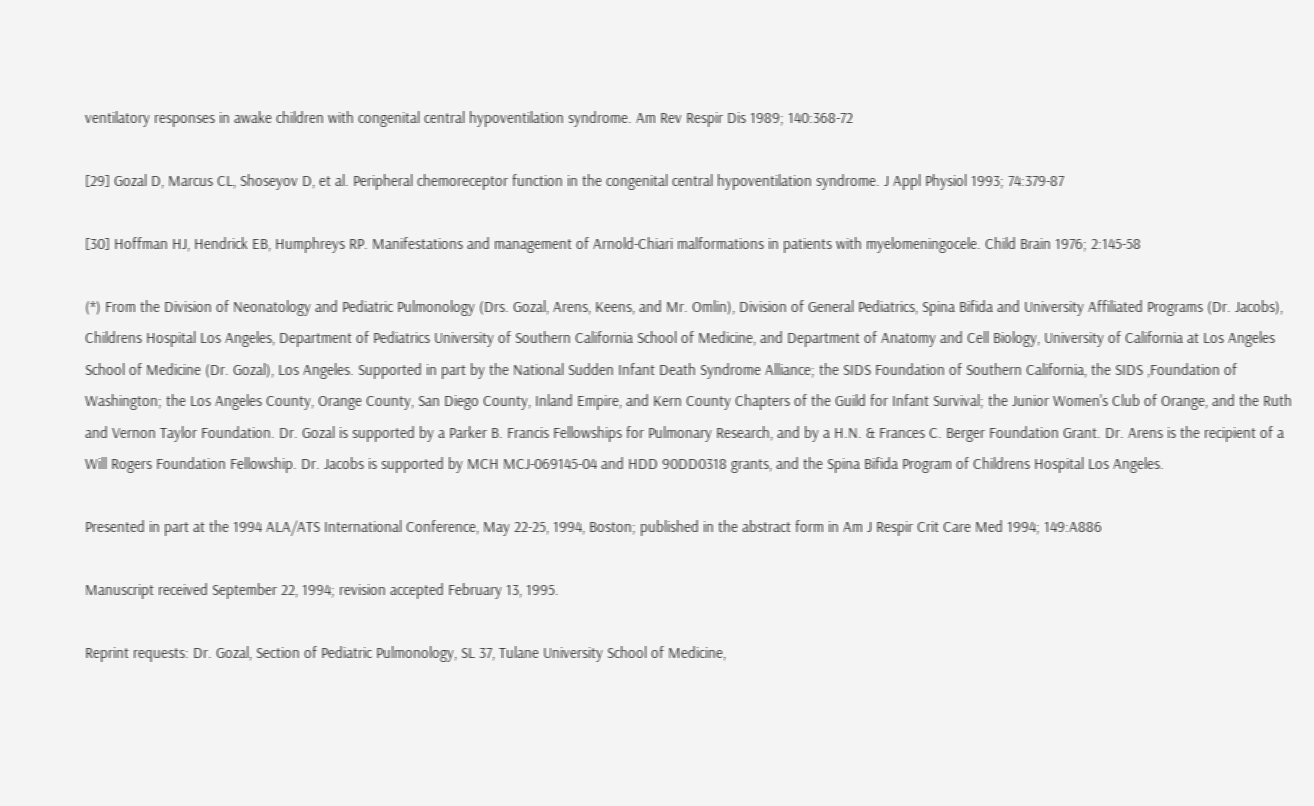ventilatory responses in awake children with congenital central hypoventilation syndrome. Am Rev Respir Dis 1989; 140:368-72

[29] Gozal D, Marcus CL, Shoseyov D, et al. Peripheral chemoreceptor function in the congenital central hypoventilation syndrome. J Appl Physiol 1993; 74:379-87

[30] Hoffman HJ, Hendrick EB, Humphreys RP. Manifestations and management of Arnold-Chiari malformations in patients with myelomeningocele. Child Brain 1976; 2:145-58

(*) From the Division of Neonatology and Pediatric Pulmonology (Drs. Gozal, Arens, Keens, and Mr. Omlin), Division of General Pediatrics, Spina Bifida and University Affiliated Programs (Dr. Jacobs), Childrens Hospital Los Angeles, Department of Pediatrics University of Southern California School of Medicine, and Department of Anatomy and Cell Biology, University of California at Los Angeles School of Medicine (Dr. Gozal), Los Angeles. Supported in part by the National Sudden Infant Death Syndrome Alliance; the SIDS Foundation of Southern California, the SIDS ,Foundation of Washington; the Los Angeles County, Orange County, San Diego County, Inland Empire, and Kern County Chapters of the Guild for Infant Survival; the Junior Women's Club of Orange, and the Ruth and Vernon Taylor Foundation. Dr. Gozal is supported by a Parker B. Francis Fellowships for Pulmonary Research, and by a H.N. & Frances C. Berger Foundation Grant. Dr. Arens is the recipient of a Will Rogers Foundation Fellowship. Dr. Jacobs is supported by MCH MCJ-069145-04 and HDD 90DD0318 grants, and the Spina Bifida Program of Childrens Hospital Los Angeles.

Presented in part at the 1994 ALA/ATS International Conference, May 22-25, 1994, Boston; published in the abstract form in Am J Respir Crit Care Med 1994; 149:A886

Manuscript received September 22, 1994; revision accepted February 13, 1995.

Reprint requests: Dr. Gozal, Section of Pediatric Pulmonology, SL 37, Tulane University School of Medicine,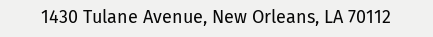1430 Tulane Avenue, New Orleans, LA 70112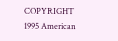COPYRIGHT 1995 American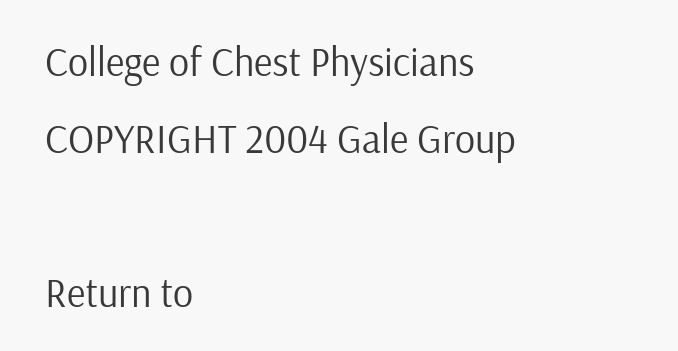College of Chest Physicians
COPYRIGHT 2004 Gale Group

Return to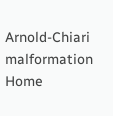Arnold-Chiari malformation
Home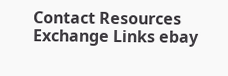Contact Resources Exchange Links ebay